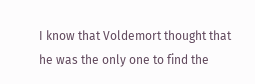I know that Voldemort thought that he was the only one to find the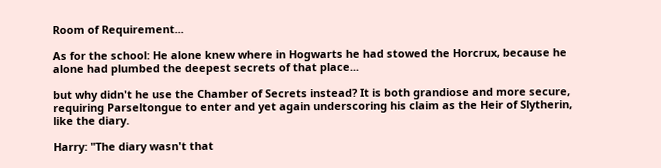Room of Requirement...

As for the school: He alone knew where in Hogwarts he had stowed the Horcrux, because he alone had plumbed the deepest secrets of that place...

but why didn't he use the Chamber of Secrets instead? It is both grandiose and more secure, requiring Parseltongue to enter and yet again underscoring his claim as the Heir of Slytherin, like the diary.

Harry: "The diary wasn't that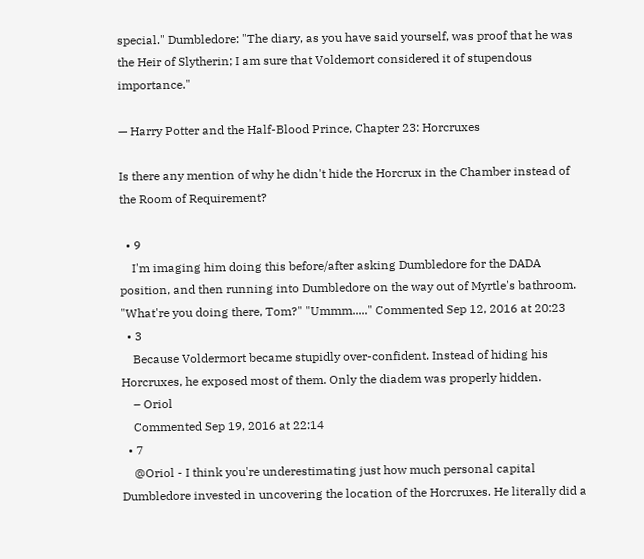special." Dumbledore: "The diary, as you have said yourself, was proof that he was the Heir of Slytherin; I am sure that Voldemort considered it of stupendous importance."

— Harry Potter and the Half-Blood Prince, Chapter 23: Horcruxes

Is there any mention of why he didn't hide the Horcrux in the Chamber instead of the Room of Requirement?

  • 9
    I'm imaging him doing this before/after asking Dumbledore for the DADA position, and then running into Dumbledore on the way out of Myrtle's bathroom. "What're you doing there, Tom?" "Ummm....." Commented Sep 12, 2016 at 20:23
  • 3
    Because Voldermort became stupidly over-confident. Instead of hiding his Horcruxes, he exposed most of them. Only the diadem was properly hidden.
    – Oriol
    Commented Sep 19, 2016 at 22:14
  • 7
    @Oriol - I think you're underestimating just how much personal capital Dumbledore invested in uncovering the location of the Horcruxes. He literally did a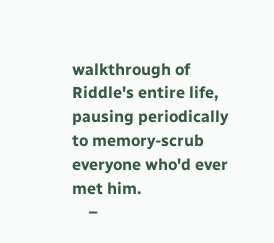walkthrough of Riddle's entire life, pausing periodically to memory-scrub everyone who'd ever met him.
    –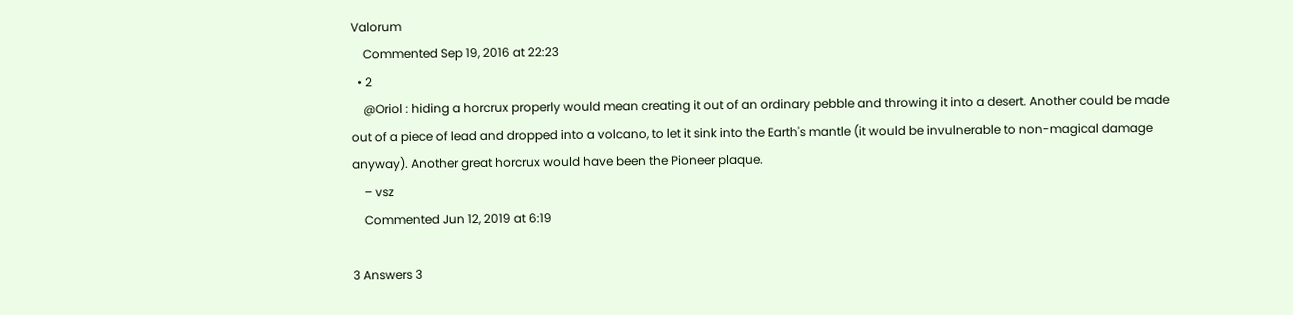Valorum
    Commented Sep 19, 2016 at 22:23
  • 2
    @Oriol : hiding a horcrux properly would mean creating it out of an ordinary pebble and throwing it into a desert. Another could be made out of a piece of lead and dropped into a volcano, to let it sink into the Earth's mantle (it would be invulnerable to non-magical damage anyway). Another great horcrux would have been the Pioneer plaque.
    – vsz
    Commented Jun 12, 2019 at 6:19

3 Answers 3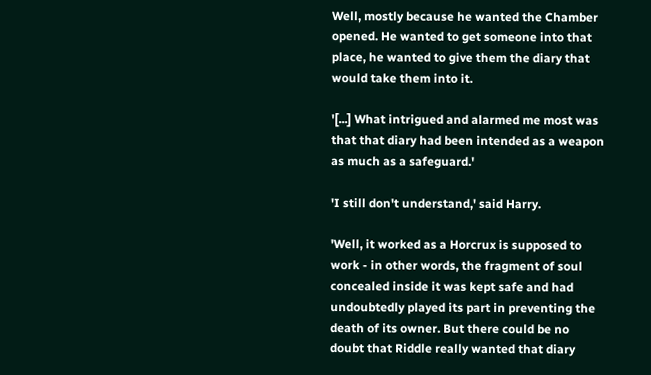Well, mostly because he wanted the Chamber opened. He wanted to get someone into that place, he wanted to give them the diary that would take them into it.

'[...] What intrigued and alarmed me most was that that diary had been intended as a weapon as much as a safeguard.'

'I still don't understand,' said Harry.

'Well, it worked as a Horcrux is supposed to work - in other words, the fragment of soul concealed inside it was kept safe and had undoubtedly played its part in preventing the death of its owner. But there could be no doubt that Riddle really wanted that diary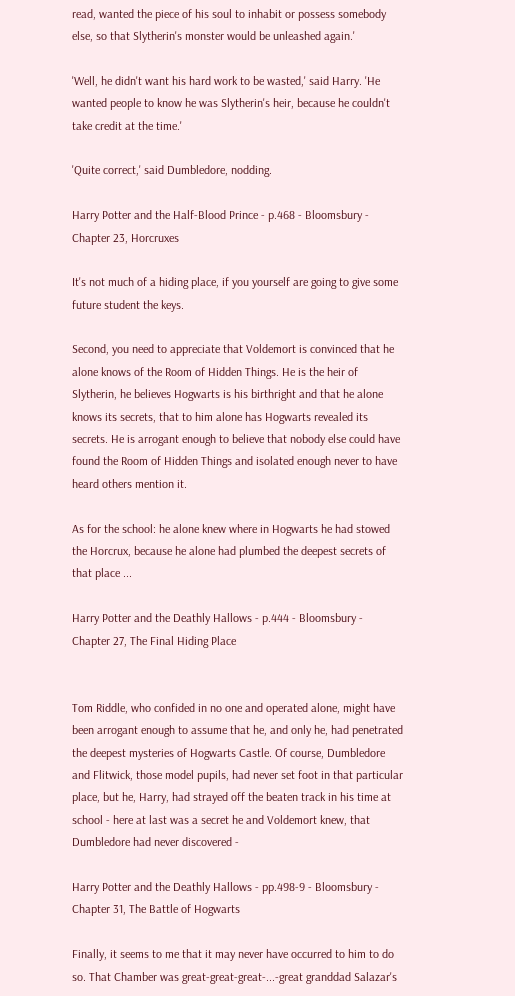read, wanted the piece of his soul to inhabit or possess somebody else, so that Slytherin's monster would be unleashed again.'

'Well, he didn't want his hard work to be wasted,' said Harry. 'He wanted people to know he was Slytherin's heir, because he couldn't take credit at the time.'

'Quite correct,' said Dumbledore, nodding.

Harry Potter and the Half-Blood Prince - p.468 - Bloomsbury - Chapter 23, Horcruxes

It's not much of a hiding place, if you yourself are going to give some future student the keys.

Second, you need to appreciate that Voldemort is convinced that he alone knows of the Room of Hidden Things. He is the heir of Slytherin, he believes Hogwarts is his birthright and that he alone knows its secrets, that to him alone has Hogwarts revealed its secrets. He is arrogant enough to believe that nobody else could have found the Room of Hidden Things and isolated enough never to have heard others mention it.

As for the school: he alone knew where in Hogwarts he had stowed the Horcrux, because he alone had plumbed the deepest secrets of that place ...

Harry Potter and the Deathly Hallows - p.444 - Bloomsbury - Chapter 27, The Final Hiding Place


Tom Riddle, who confided in no one and operated alone, might have been arrogant enough to assume that he, and only he, had penetrated the deepest mysteries of Hogwarts Castle. Of course, Dumbledore and Flitwick, those model pupils, had never set foot in that particular place, but he, Harry, had strayed off the beaten track in his time at school - here at last was a secret he and Voldemort knew, that Dumbledore had never discovered -

Harry Potter and the Deathly Hallows - pp.498-9 - Bloomsbury - Chapter 31, The Battle of Hogwarts

Finally, it seems to me that it may never have occurred to him to do so. That Chamber was great-great-great-...-great granddad Salazar's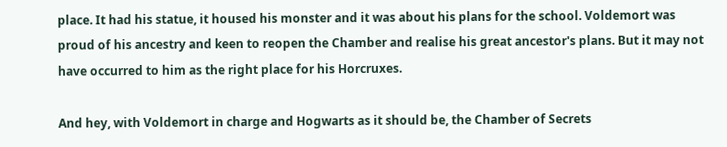place. It had his statue, it housed his monster and it was about his plans for the school. Voldemort was proud of his ancestry and keen to reopen the Chamber and realise his great ancestor's plans. But it may not have occurred to him as the right place for his Horcruxes.

And hey, with Voldemort in charge and Hogwarts as it should be, the Chamber of Secrets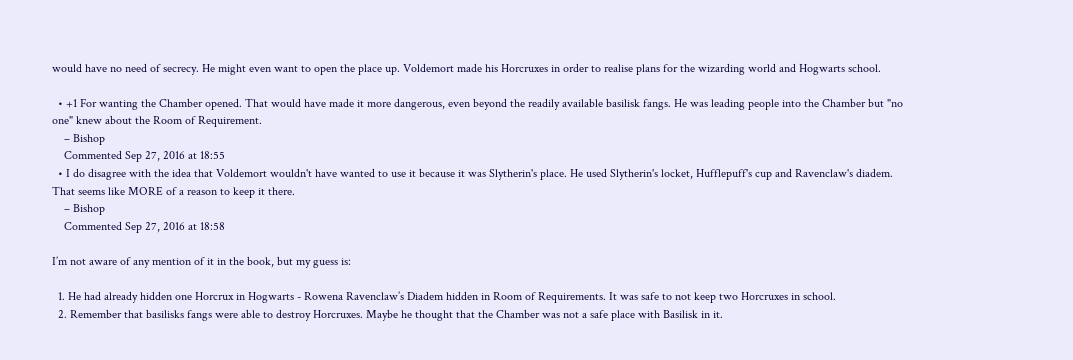would have no need of secrecy. He might even want to open the place up. Voldemort made his Horcruxes in order to realise plans for the wizarding world and Hogwarts school.

  • +1 For wanting the Chamber opened. That would have made it more dangerous, even beyond the readily available basilisk fangs. He was leading people into the Chamber but "no one" knew about the Room of Requirement.
    – Bishop
    Commented Sep 27, 2016 at 18:55
  • I do disagree with the idea that Voldemort wouldn't have wanted to use it because it was Slytherin's place. He used Slytherin's locket, Hufflepuff's cup and Ravenclaw's diadem. That seems like MORE of a reason to keep it there.
    – Bishop
    Commented Sep 27, 2016 at 18:58

I’m not aware of any mention of it in the book, but my guess is:

  1. He had already hidden one Horcrux in Hogwarts - Rowena Ravenclaw’s Diadem hidden in Room of Requirements. It was safe to not keep two Horcruxes in school.
  2. Remember that basilisks fangs were able to destroy Horcruxes. Maybe he thought that the Chamber was not a safe place with Basilisk in it.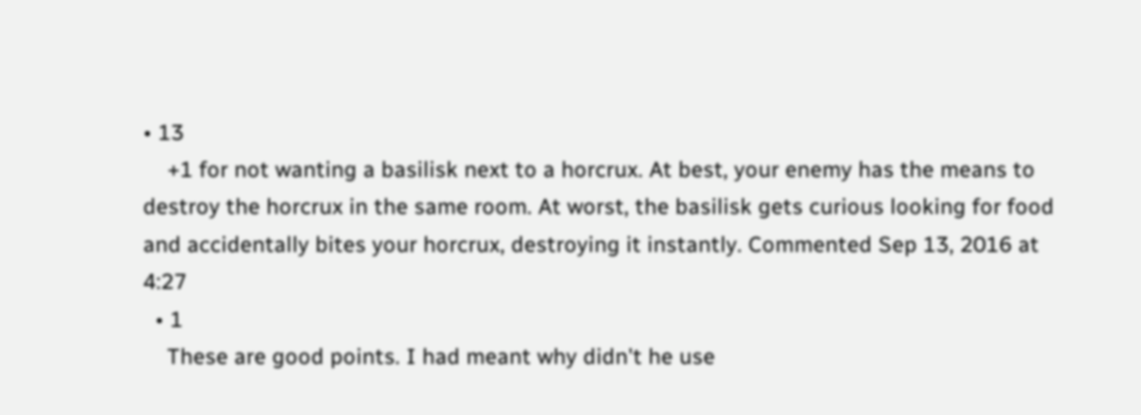• 13
    +1 for not wanting a basilisk next to a horcrux. At best, your enemy has the means to destroy the horcrux in the same room. At worst, the basilisk gets curious looking for food and accidentally bites your horcrux, destroying it instantly. Commented Sep 13, 2016 at 4:27
  • 1
    These are good points. I had meant why didn't he use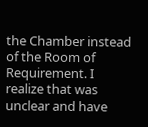the Chamber instead of the Room of Requirement. I realize that was unclear and have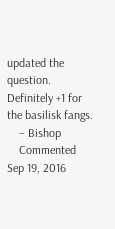updated the question. Definitely +1 for the basilisk fangs.
    – Bishop
    Commented Sep 19, 2016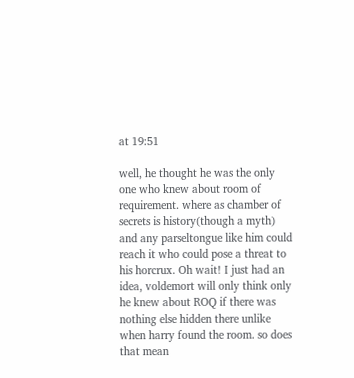at 19:51

well, he thought he was the only one who knew about room of requirement. where as chamber of secrets is history(though a myth) and any parseltongue like him could reach it who could pose a threat to his horcrux. Oh wait! I just had an idea, voldemort will only think only he knew about ROQ if there was nothing else hidden there unlike when harry found the room. so does that mean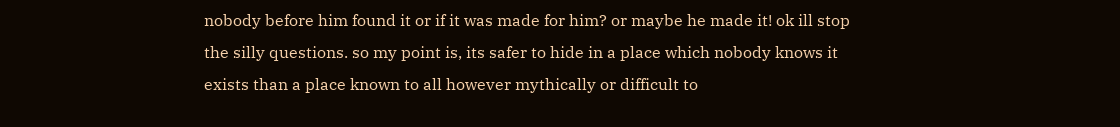nobody before him found it or if it was made for him? or maybe he made it! ok ill stop the silly questions. so my point is, its safer to hide in a place which nobody knows it exists than a place known to all however mythically or difficult to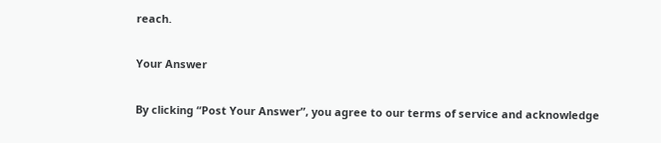reach.

Your Answer

By clicking “Post Your Answer”, you agree to our terms of service and acknowledge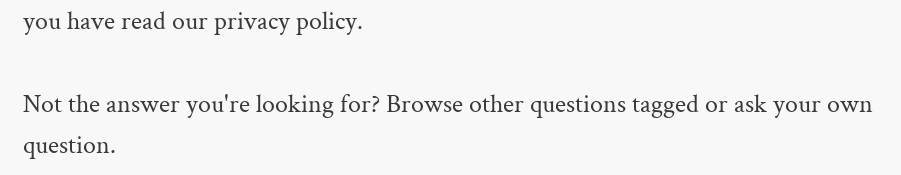you have read our privacy policy.

Not the answer you're looking for? Browse other questions tagged or ask your own question.